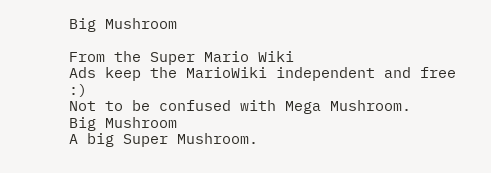Big Mushroom

From the Super Mario Wiki
Ads keep the MarioWiki independent and free :)
Not to be confused with Mega Mushroom.
Big Mushroom
A big Super Mushroom.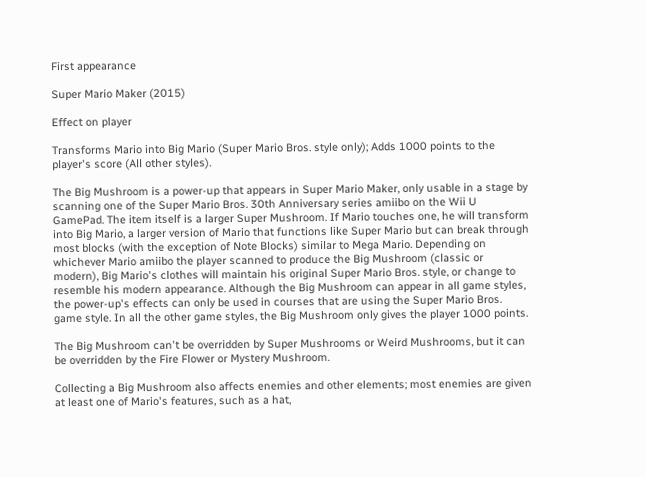First appearance

Super Mario Maker (2015)

Effect on player

Transforms Mario into Big Mario (Super Mario Bros. style only); Adds 1000 points to the player's score (All other styles).

The Big Mushroom is a power-up that appears in Super Mario Maker, only usable in a stage by scanning one of the Super Mario Bros. 30th Anniversary series amiibo on the Wii U GamePad. The item itself is a larger Super Mushroom. If Mario touches one, he will transform into Big Mario, a larger version of Mario that functions like Super Mario but can break through most blocks (with the exception of Note Blocks) similar to Mega Mario. Depending on whichever Mario amiibo the player scanned to produce the Big Mushroom (classic or modern), Big Mario's clothes will maintain his original Super Mario Bros. style, or change to resemble his modern appearance. Although the Big Mushroom can appear in all game styles, the power-up's effects can only be used in courses that are using the Super Mario Bros. game style. In all the other game styles, the Big Mushroom only gives the player 1000 points.

The Big Mushroom can't be overridden by Super Mushrooms or Weird Mushrooms, but it can be overridden by the Fire Flower or Mystery Mushroom.

Collecting a Big Mushroom also affects enemies and other elements; most enemies are given at least one of Mario's features, such as a hat,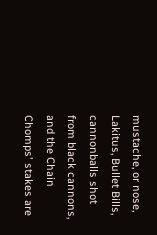mustache, or nose, Lakitus, Bullet Bills, cannonballs shot from black cannons, and the Chain Chomps' stakes are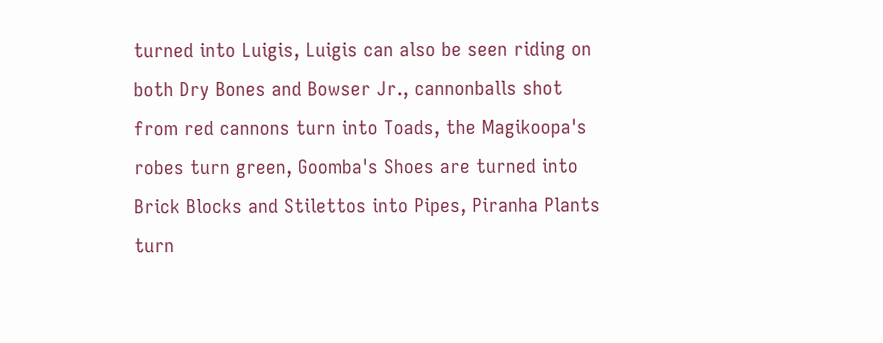turned into Luigis, Luigis can also be seen riding on both Dry Bones and Bowser Jr., cannonballs shot from red cannons turn into Toads, the Magikoopa's robes turn green, Goomba's Shoes are turned into Brick Blocks and Stilettos into Pipes, Piranha Plants turn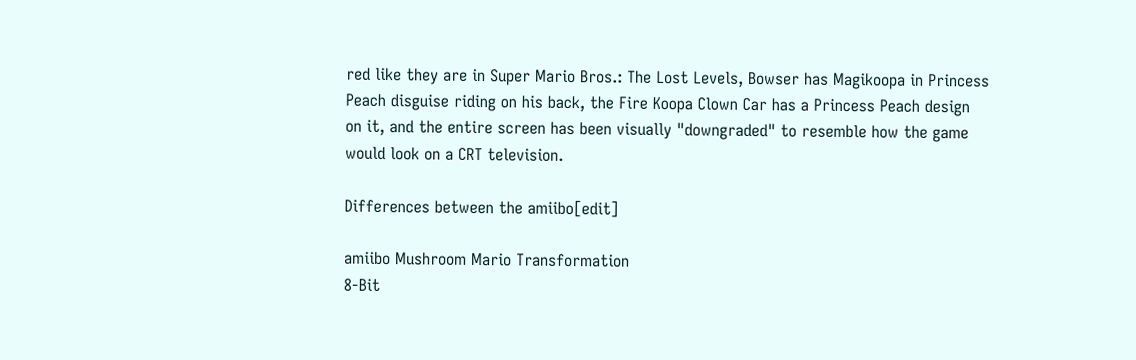red like they are in Super Mario Bros.: The Lost Levels, Bowser has Magikoopa in Princess Peach disguise riding on his back, the Fire Koopa Clown Car has a Princess Peach design on it, and the entire screen has been visually "downgraded" to resemble how the game would look on a CRT television.

Differences between the amiibo[edit]

amiibo Mushroom Mario Transformation
8-Bit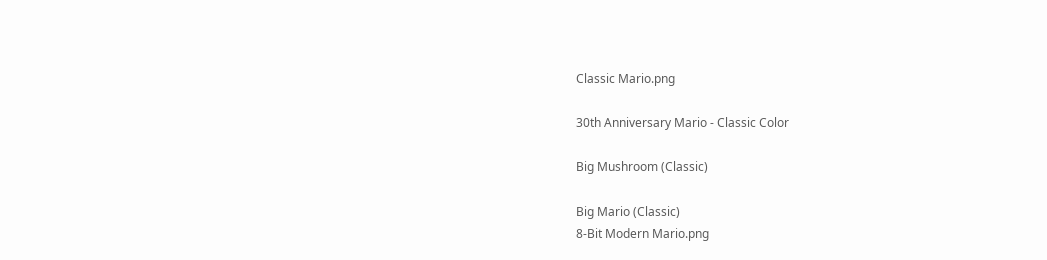Classic Mario.png

30th Anniversary Mario - Classic Color

Big Mushroom (Classic)

Big Mario (Classic)
8-Bit Modern Mario.png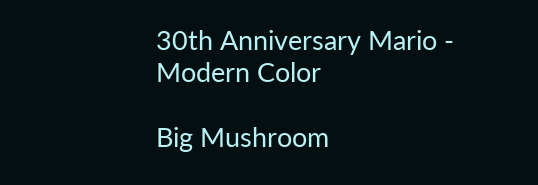30th Anniversary Mario - Modern Color

Big Mushroom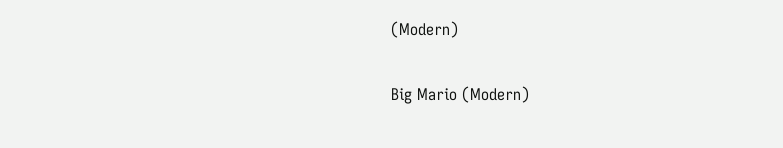(Modern)

Big Mario (Modern)